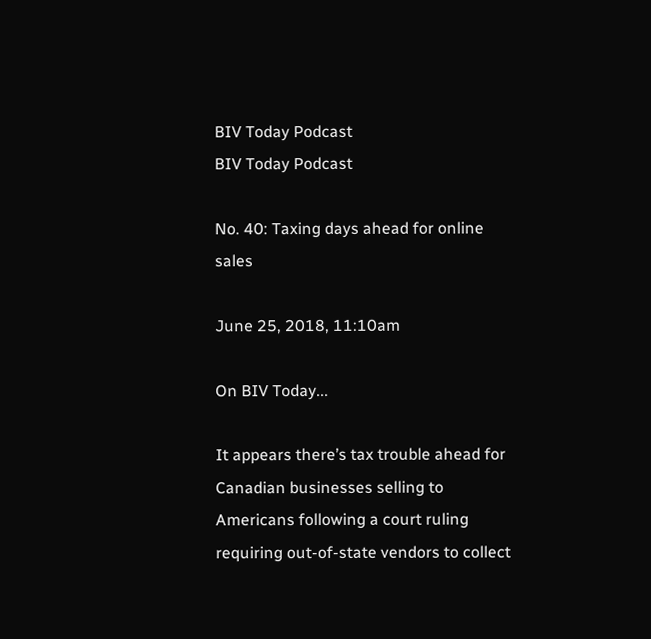BIV Today Podcast
BIV Today Podcast

No. 40: Taxing days ahead for online sales

June 25, 2018, 11:10am

On BIV Today...

It appears there’s tax trouble ahead for Canadian businesses selling to Americans following a court ruling requiring out-of-state vendors to collect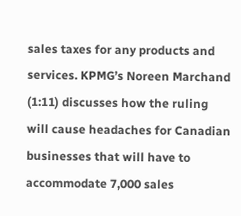sales taxes for any products and services. KPMG’s Noreen Marchand (1:11) discusses how the ruling will cause headaches for Canadian businesses that will have to accommodate 7,000 sales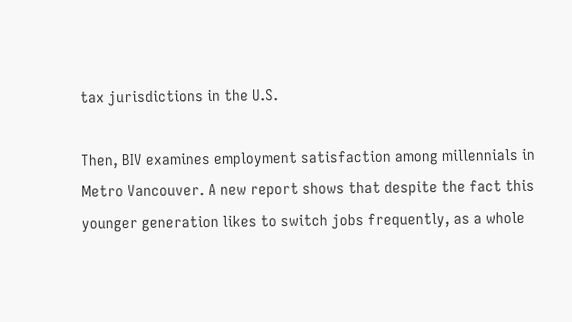tax jurisdictions in the U.S.

Then, BIV examines employment satisfaction among millennials in Metro Vancouver. A new report shows that despite the fact this younger generation likes to switch jobs frequently, as a whole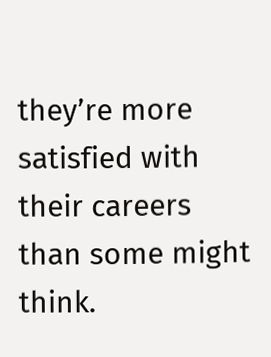they’re more satisfied with their careers than some might think.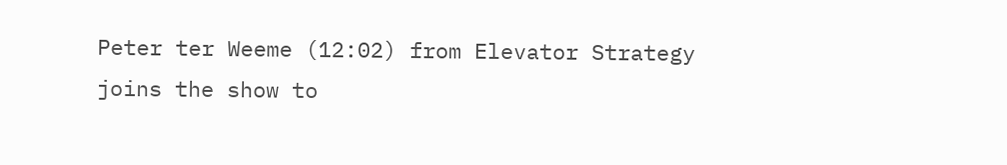Peter ter Weeme (12:02) from Elevator Strategy joins the show to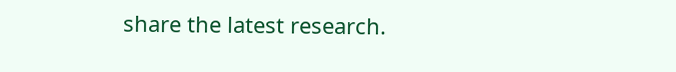share the latest research.